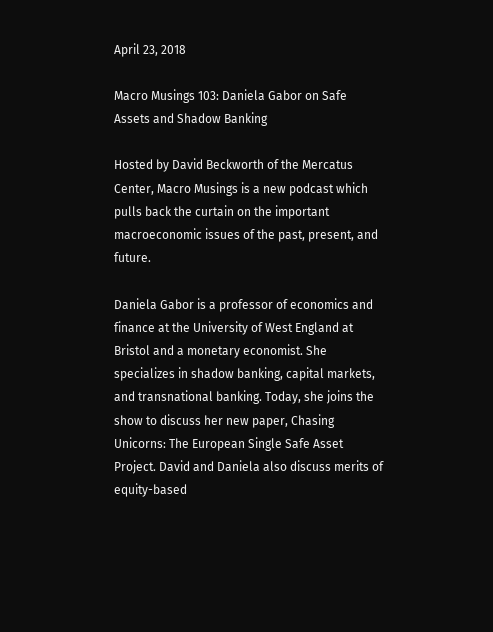April 23, 2018

Macro Musings 103: Daniela Gabor on Safe Assets and Shadow Banking

Hosted by David Beckworth of the Mercatus Center, Macro Musings is a new podcast which pulls back the curtain on the important macroeconomic issues of the past, present, and future.

Daniela Gabor is a professor of economics and finance at the University of West England at Bristol and a monetary economist. She specializes in shadow banking, capital markets, and transnational banking. Today, she joins the show to discuss her new paper, Chasing Unicorns: The European Single Safe Asset Project. David and Daniela also discuss merits of equity-based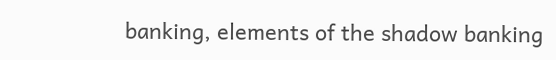banking, elements of the shadow banking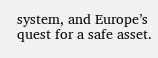system, and Europe’s quest for a safe asset.